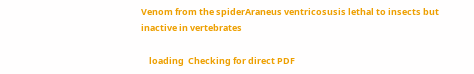Venom from the spiderAraneus ventricosusis lethal to insects but inactive in vertebrates

    loading  Checking for direct PDF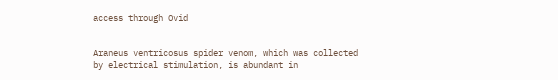access through Ovid


Araneus ventricosus spider venom, which was collected by electrical stimulation, is abundant in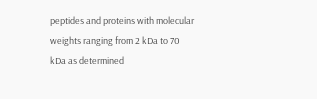peptides and proteins with molecular weights ranging from 2 kDa to 70 kDa as determined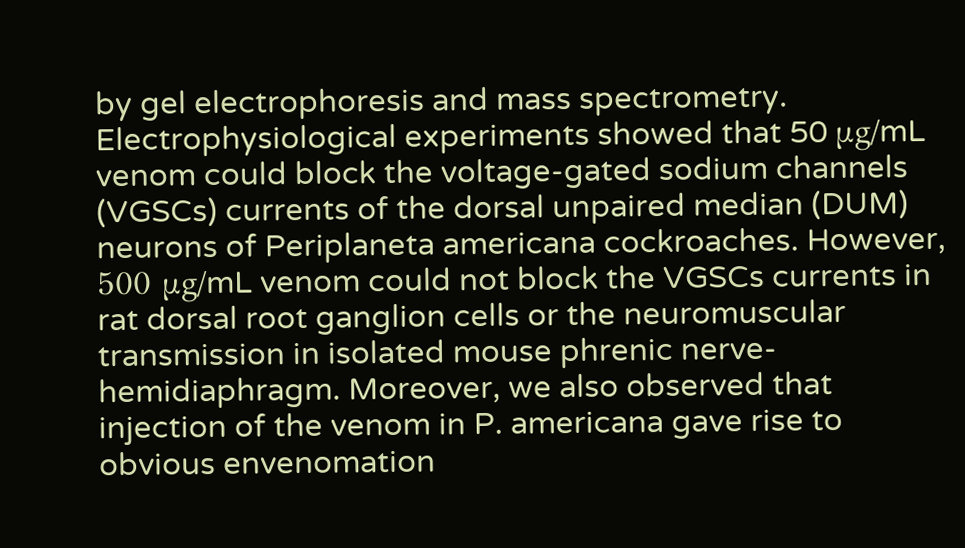by gel electrophoresis and mass spectrometry. Electrophysiological experiments showed that 50 μg/mL venom could block the voltage-gated sodium channels (VGSCs) currents of the dorsal unpaired median (DUM) neurons of Periplaneta americana cockroaches. However, 500 μg/mL venom could not block the VGSCs currents in rat dorsal root ganglion cells or the neuromuscular transmission in isolated mouse phrenic nerve-hemidiaphragm. Moreover, we also observed that injection of the venom in P. americana gave rise to obvious envenomation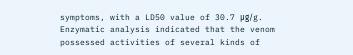symptoms, with a LD50 value of 30.7 μg/g. Enzymatic analysis indicated that the venom possessed activities of several kinds of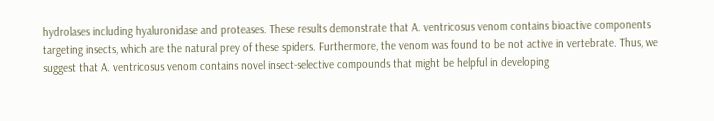hydrolases including hyaluronidase and proteases. These results demonstrate that A. ventricosus venom contains bioactive components targeting insects, which are the natural prey of these spiders. Furthermore, the venom was found to be not active in vertebrate. Thus, we suggest that A. ventricosus venom contains novel insect-selective compounds that might be helpful in developing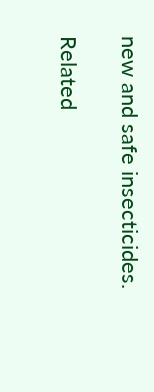new and safe insecticides.

Related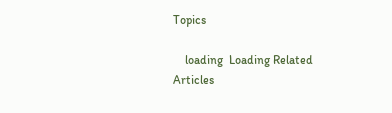Topics

    loading  Loading Related Articles